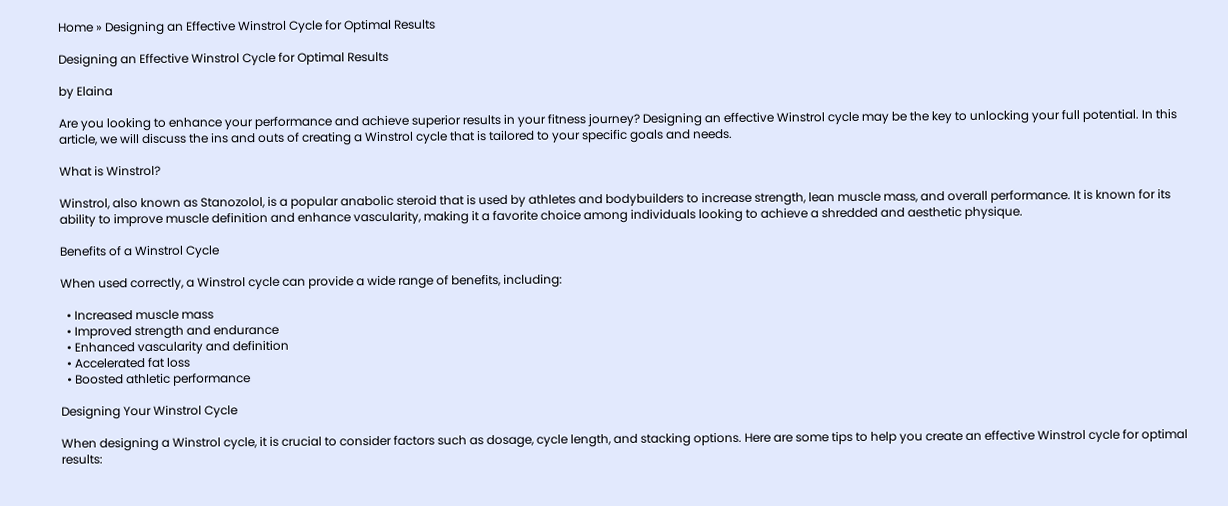Home » Designing an Effective Winstrol Cycle for Optimal Results

Designing an Effective Winstrol Cycle for Optimal Results

by Elaina

Are you looking to enhance your performance and achieve superior results in your fitness journey? Designing an effective Winstrol cycle may be the key to unlocking your full potential. In this article, we will discuss the ins and outs of creating a Winstrol cycle that is tailored to your specific goals and needs.

What is Winstrol?

Winstrol, also known as Stanozolol, is a popular anabolic steroid that is used by athletes and bodybuilders to increase strength, lean muscle mass, and overall performance. It is known for its ability to improve muscle definition and enhance vascularity, making it a favorite choice among individuals looking to achieve a shredded and aesthetic physique.

Benefits of a Winstrol Cycle

When used correctly, a Winstrol cycle can provide a wide range of benefits, including:

  • Increased muscle mass
  • Improved strength and endurance
  • Enhanced vascularity and definition
  • Accelerated fat loss
  • Boosted athletic performance

Designing Your Winstrol Cycle

When designing a Winstrol cycle, it is crucial to consider factors such as dosage, cycle length, and stacking options. Here are some tips to help you create an effective Winstrol cycle for optimal results: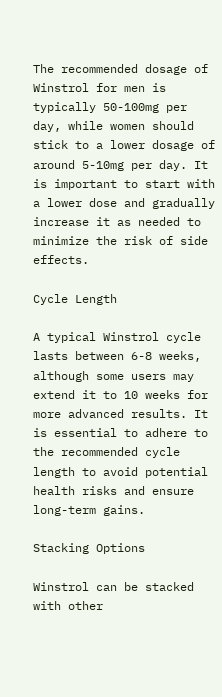The recommended dosage of Winstrol for men is typically 50-100mg per day, while women should stick to a lower dosage of around 5-10mg per day. It is important to start with a lower dose and gradually increase it as needed to minimize the risk of side effects.

Cycle Length

A typical Winstrol cycle lasts between 6-8 weeks, although some users may extend it to 10 weeks for more advanced results. It is essential to adhere to the recommended cycle length to avoid potential health risks and ensure long-term gains.

Stacking Options

Winstrol can be stacked with other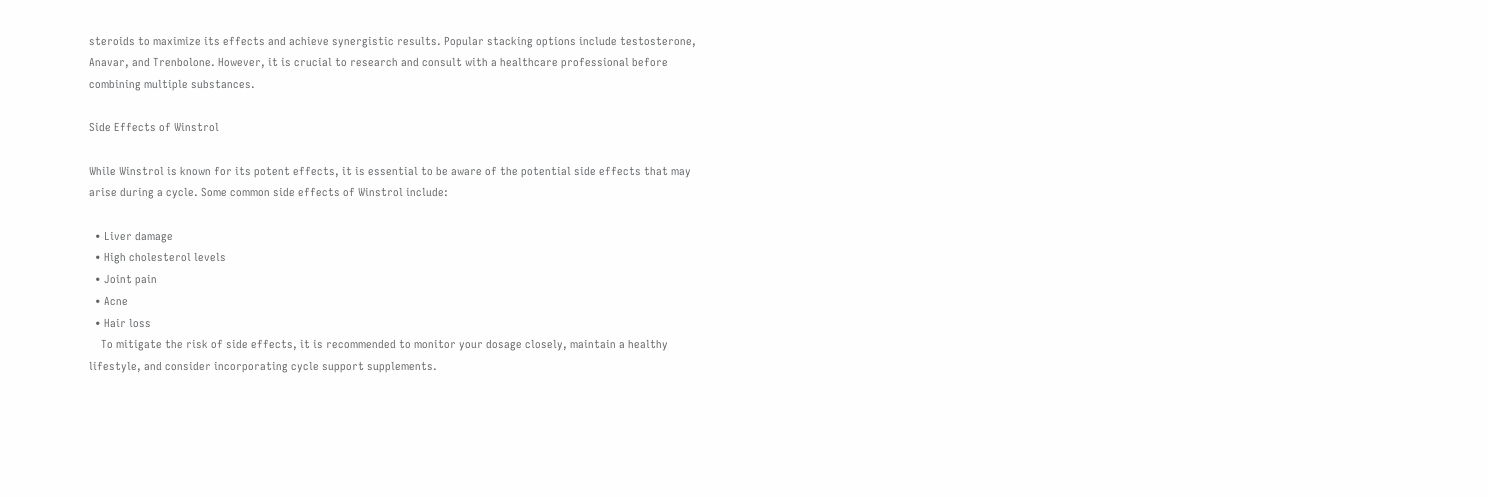steroids to maximize its effects and achieve synergistic results. Popular stacking options include testosterone, Anavar, and Trenbolone. However, it is crucial to research and consult with a healthcare professional before combining multiple substances.

Side Effects of Winstrol

While Winstrol is known for its potent effects, it is essential to be aware of the potential side effects that may arise during a cycle. Some common side effects of Winstrol include:

  • Liver damage
  • High cholesterol levels
  • Joint pain
  • Acne
  • Hair loss
    To mitigate the risk of side effects, it is recommended to monitor your dosage closely, maintain a healthy lifestyle, and consider incorporating cycle support supplements.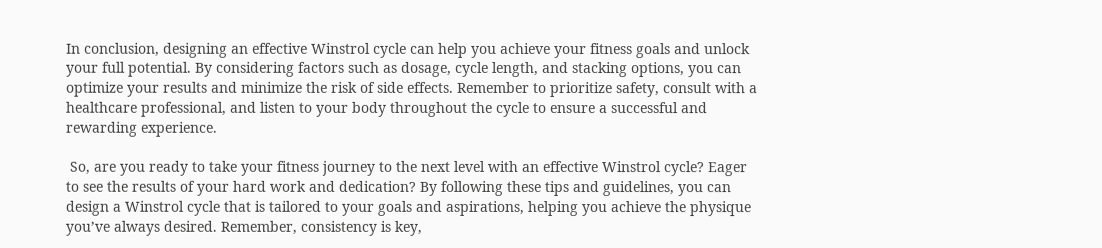In conclusion, designing an effective Winstrol cycle can help you achieve your fitness goals and unlock your full potential. By considering factors such as dosage, cycle length, and stacking options, you can optimize your results and minimize the risk of side effects. Remember to prioritize safety, consult with a healthcare professional, and listen to your body throughout the cycle to ensure a successful and rewarding experience.

 So, are you ready to take your fitness journey to the next level with an effective Winstrol cycle? Eager to see the results of your hard work and dedication? By following these tips and guidelines, you can design a Winstrol cycle that is tailored to your goals and aspirations, helping you achieve the physique you’ve always desired. Remember, consistency is key,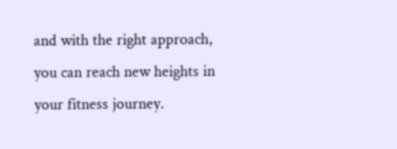and with the right approach, you can reach new heights in your fitness journey.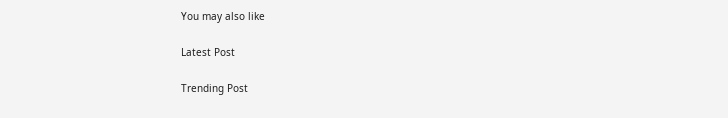You may also like

Latest Post

Trending Post